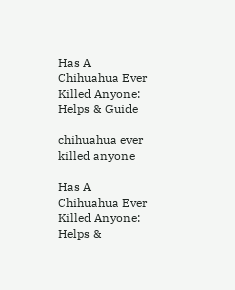Has A Chihuahua Ever Killed Anyone: Helps & Guide

chihuahua ever killed anyone

Has A Chihuahua Ever Killed Anyone: Helps &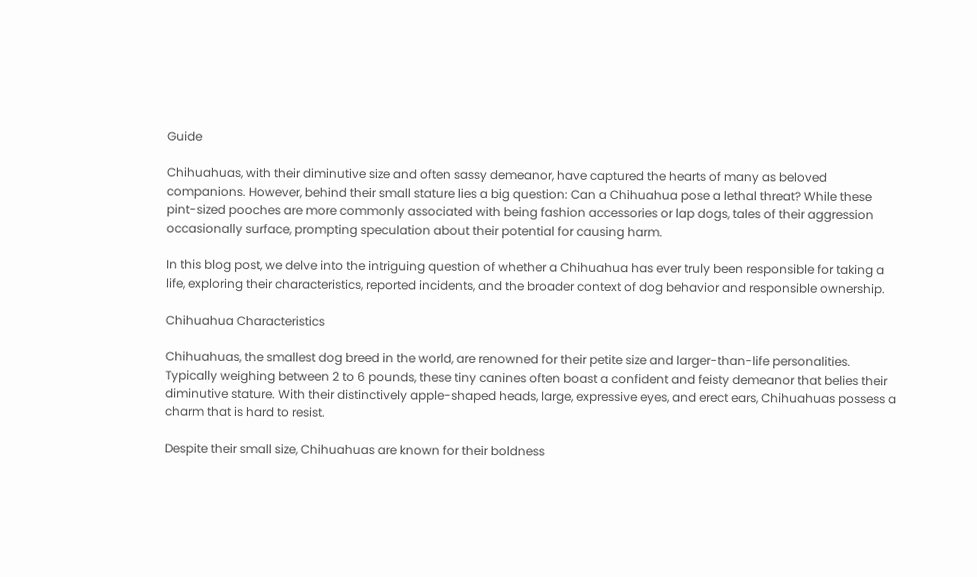Guide

Chihuahuas, with their diminutive size and often sassy demeanor, have captured the hearts of many as beloved companions. However, behind their small stature lies a big question: Can a Chihuahua pose a lethal threat? While these pint-sized pooches are more commonly associated with being fashion accessories or lap dogs, tales of their aggression occasionally surface, prompting speculation about their potential for causing harm.

In this blog post, we delve into the intriguing question of whether a Chihuahua has ever truly been responsible for taking a life, exploring their characteristics, reported incidents, and the broader context of dog behavior and responsible ownership.

Chihuahua Characteristics

Chihuahuas, the smallest dog breed in the world, are renowned for their petite size and larger-than-life personalities. Typically weighing between 2 to 6 pounds, these tiny canines often boast a confident and feisty demeanor that belies their diminutive stature. With their distinctively apple-shaped heads, large, expressive eyes, and erect ears, Chihuahuas possess a charm that is hard to resist.

Despite their small size, Chihuahuas are known for their boldness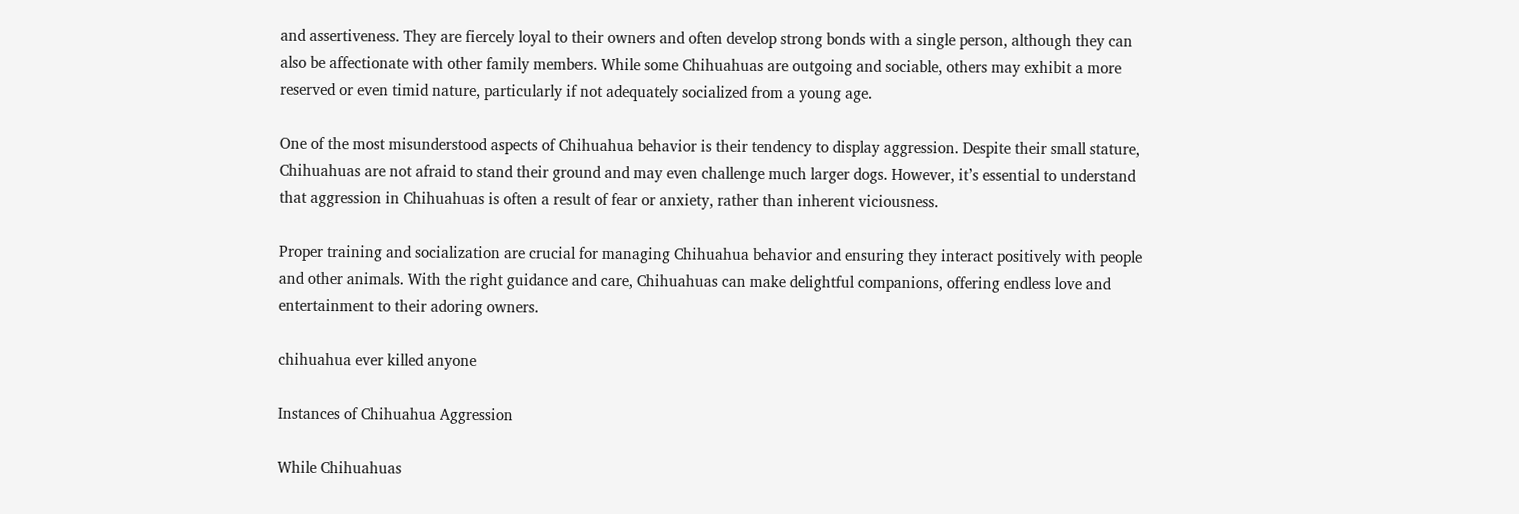and assertiveness. They are fiercely loyal to their owners and often develop strong bonds with a single person, although they can also be affectionate with other family members. While some Chihuahuas are outgoing and sociable, others may exhibit a more reserved or even timid nature, particularly if not adequately socialized from a young age.

One of the most misunderstood aspects of Chihuahua behavior is their tendency to display aggression. Despite their small stature, Chihuahuas are not afraid to stand their ground and may even challenge much larger dogs. However, it’s essential to understand that aggression in Chihuahuas is often a result of fear or anxiety, rather than inherent viciousness.

Proper training and socialization are crucial for managing Chihuahua behavior and ensuring they interact positively with people and other animals. With the right guidance and care, Chihuahuas can make delightful companions, offering endless love and entertainment to their adoring owners.

chihuahua ever killed anyone

Instances of Chihuahua Aggression

While Chihuahuas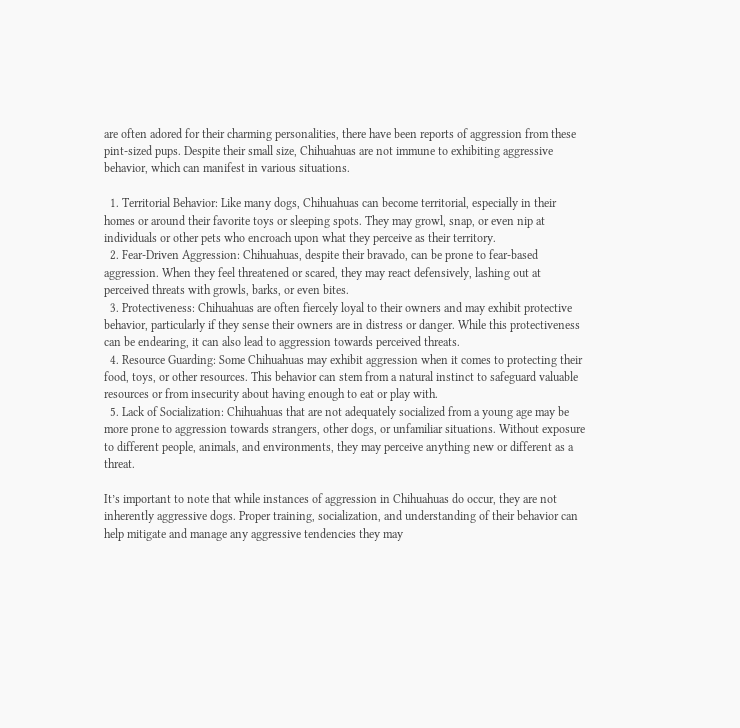are often adored for their charming personalities, there have been reports of aggression from these pint-sized pups. Despite their small size, Chihuahuas are not immune to exhibiting aggressive behavior, which can manifest in various situations.

  1. Territorial Behavior: Like many dogs, Chihuahuas can become territorial, especially in their homes or around their favorite toys or sleeping spots. They may growl, snap, or even nip at individuals or other pets who encroach upon what they perceive as their territory.
  2. Fear-Driven Aggression: Chihuahuas, despite their bravado, can be prone to fear-based aggression. When they feel threatened or scared, they may react defensively, lashing out at perceived threats with growls, barks, or even bites.
  3. Protectiveness: Chihuahuas are often fiercely loyal to their owners and may exhibit protective behavior, particularly if they sense their owners are in distress or danger. While this protectiveness can be endearing, it can also lead to aggression towards perceived threats.
  4. Resource Guarding: Some Chihuahuas may exhibit aggression when it comes to protecting their food, toys, or other resources. This behavior can stem from a natural instinct to safeguard valuable resources or from insecurity about having enough to eat or play with.
  5. Lack of Socialization: Chihuahuas that are not adequately socialized from a young age may be more prone to aggression towards strangers, other dogs, or unfamiliar situations. Without exposure to different people, animals, and environments, they may perceive anything new or different as a threat.

It’s important to note that while instances of aggression in Chihuahuas do occur, they are not inherently aggressive dogs. Proper training, socialization, and understanding of their behavior can help mitigate and manage any aggressive tendencies they may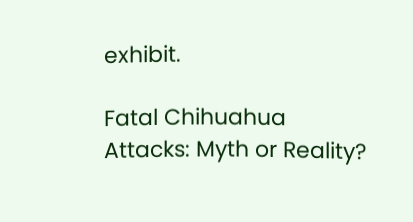exhibit.

Fatal Chihuahua Attacks: Myth or Reality?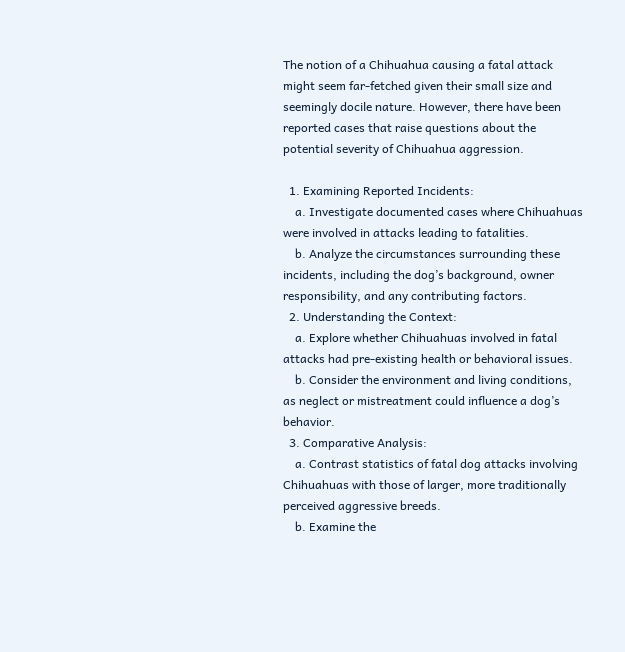The notion of a Chihuahua causing a fatal attack might seem far-fetched given their small size and seemingly docile nature. However, there have been reported cases that raise questions about the potential severity of Chihuahua aggression.

  1. Examining Reported Incidents:
    a. Investigate documented cases where Chihuahuas were involved in attacks leading to fatalities.
    b. Analyze the circumstances surrounding these incidents, including the dog’s background, owner responsibility, and any contributing factors.
  2. Understanding the Context:
    a. Explore whether Chihuahuas involved in fatal attacks had pre-existing health or behavioral issues.
    b. Consider the environment and living conditions, as neglect or mistreatment could influence a dog’s behavior.
  3. Comparative Analysis:
    a. Contrast statistics of fatal dog attacks involving Chihuahuas with those of larger, more traditionally perceived aggressive breeds.
    b. Examine the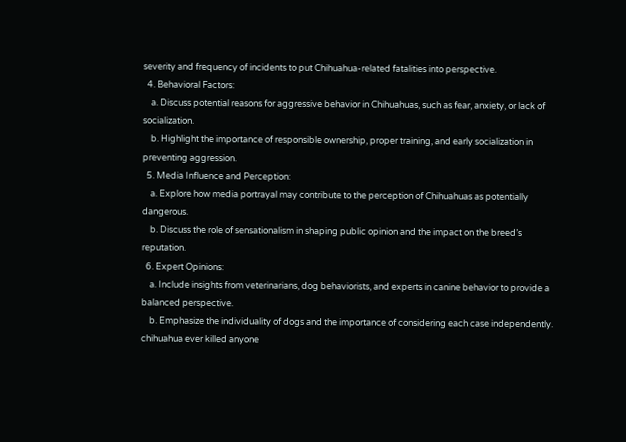severity and frequency of incidents to put Chihuahua-related fatalities into perspective.
  4. Behavioral Factors:
    a. Discuss potential reasons for aggressive behavior in Chihuahuas, such as fear, anxiety, or lack of socialization.
    b. Highlight the importance of responsible ownership, proper training, and early socialization in preventing aggression.
  5. Media Influence and Perception:
    a. Explore how media portrayal may contribute to the perception of Chihuahuas as potentially dangerous.
    b. Discuss the role of sensationalism in shaping public opinion and the impact on the breed’s reputation.
  6. Expert Opinions:
    a. Include insights from veterinarians, dog behaviorists, and experts in canine behavior to provide a balanced perspective.
    b. Emphasize the individuality of dogs and the importance of considering each case independently.
chihuahua ever killed anyone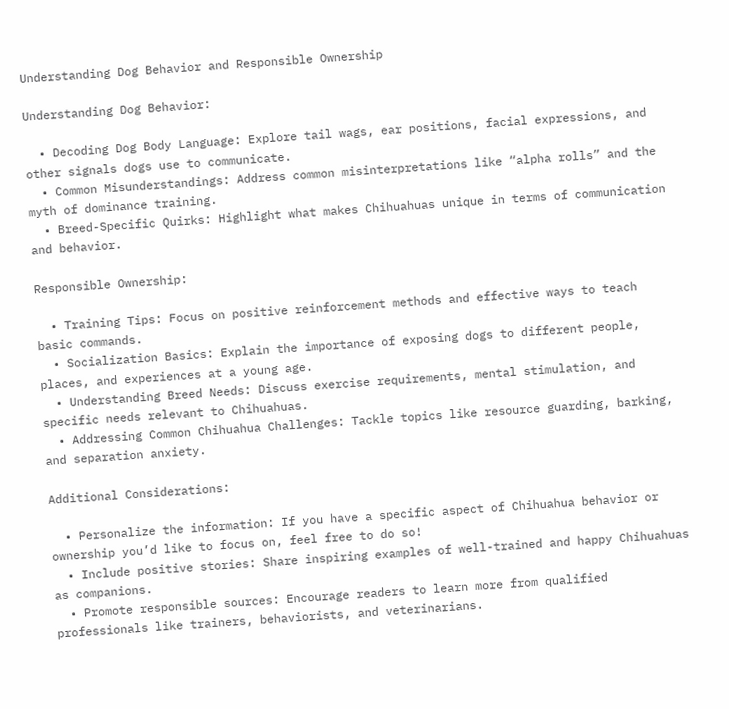Understanding Dog Behavior and Responsible Ownership

Understanding Dog Behavior:

  • Decoding Dog Body Language: Explore tail wags, ear positions, facial expressions, and other signals dogs use to communicate.
  • Common Misunderstandings: Address common misinterpretations like “alpha rolls” and the myth of dominance training.
  • Breed-Specific Quirks: Highlight what makes Chihuahuas unique in terms of communication and behavior.

Responsible Ownership:

  • Training Tips: Focus on positive reinforcement methods and effective ways to teach basic commands.
  • Socialization Basics: Explain the importance of exposing dogs to different people, places, and experiences at a young age.
  • Understanding Breed Needs: Discuss exercise requirements, mental stimulation, and specific needs relevant to Chihuahuas.
  • Addressing Common Chihuahua Challenges: Tackle topics like resource guarding, barking, and separation anxiety.

Additional Considerations:

  • Personalize the information: If you have a specific aspect of Chihuahua behavior or ownership you’d like to focus on, feel free to do so!
  • Include positive stories: Share inspiring examples of well-trained and happy Chihuahuas as companions.
  • Promote responsible sources: Encourage readers to learn more from qualified professionals like trainers, behaviorists, and veterinarians.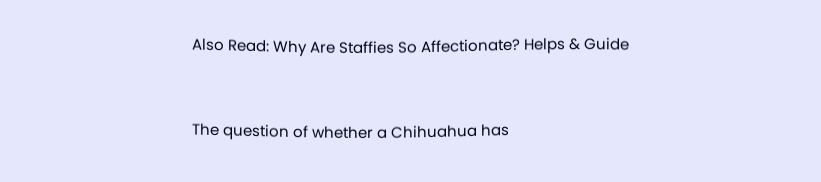Also Read: Why Are Staffies So Affectionate? Helps & Guide


The question of whether a Chihuahua has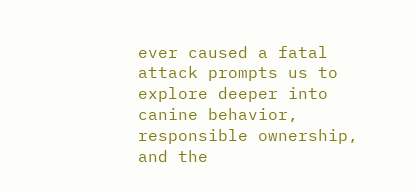ever caused a fatal attack prompts us to explore deeper into canine behavior, responsible ownership, and the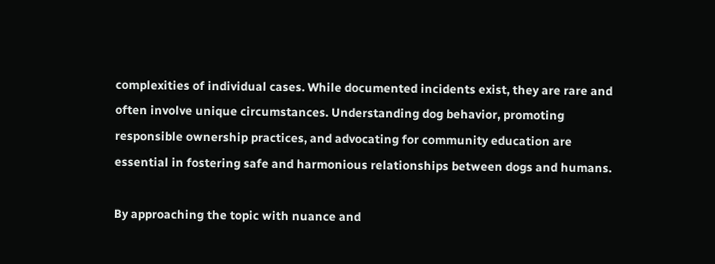complexities of individual cases. While documented incidents exist, they are rare and often involve unique circumstances. Understanding dog behavior, promoting responsible ownership practices, and advocating for community education are essential in fostering safe and harmonious relationships between dogs and humans.

By approaching the topic with nuance and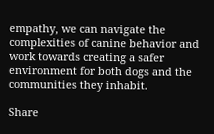empathy, we can navigate the complexities of canine behavior and work towards creating a safer environment for both dogs and the communities they inhabit.

Share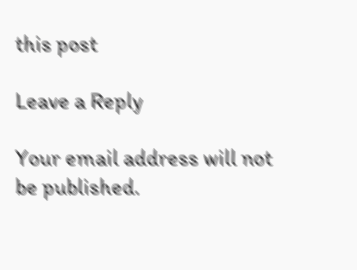this post

Leave a Reply

Your email address will not be published.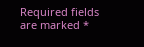Required fields are marked *